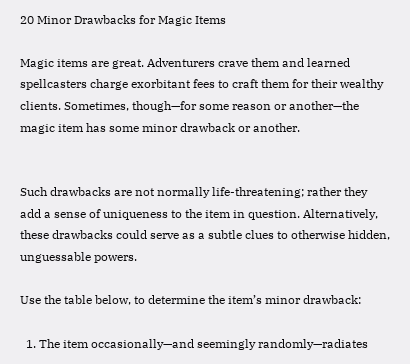20 Minor Drawbacks for Magic Items

Magic items are great. Adventurers crave them and learned spellcasters charge exorbitant fees to craft them for their wealthy clients. Sometimes, though—for some reason or another—the magic item has some minor drawback or another.


Such drawbacks are not normally life-threatening; rather they add a sense of uniqueness to the item in question. Alternatively, these drawbacks could serve as a subtle clues to otherwise hidden, unguessable powers.

Use the table below, to determine the item’s minor drawback:

  1. The item occasionally—and seemingly randomly—radiates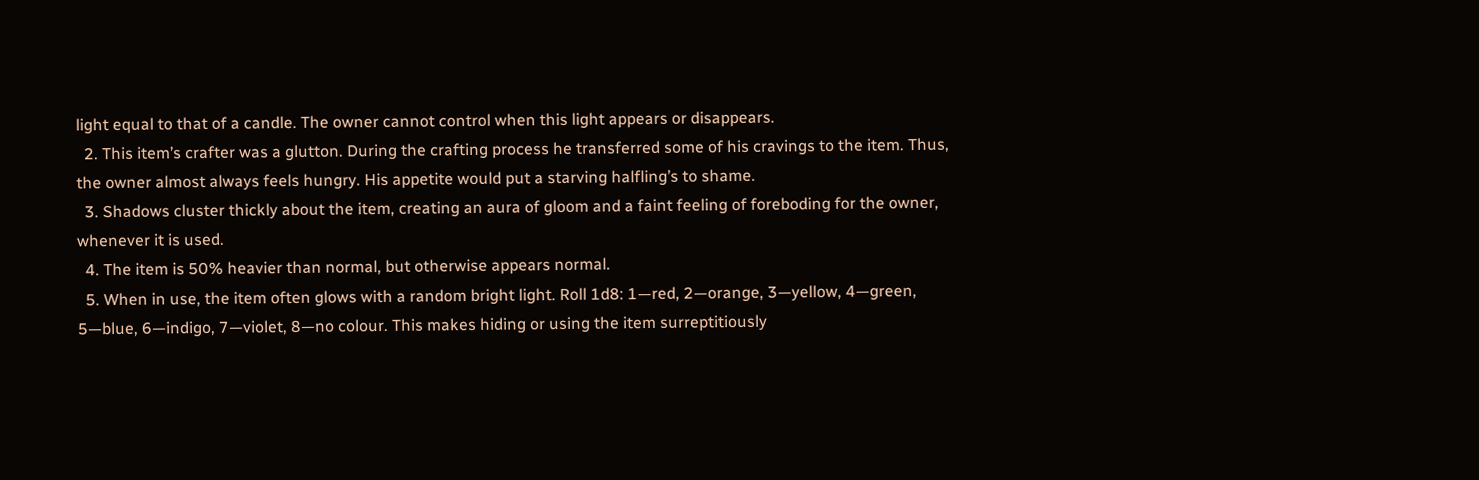light equal to that of a candle. The owner cannot control when this light appears or disappears.
  2. This item’s crafter was a glutton. During the crafting process he transferred some of his cravings to the item. Thus, the owner almost always feels hungry. His appetite would put a starving halfling’s to shame.
  3. Shadows cluster thickly about the item, creating an aura of gloom and a faint feeling of foreboding for the owner, whenever it is used.
  4. The item is 50% heavier than normal, but otherwise appears normal.
  5. When in use, the item often glows with a random bright light. Roll 1d8: 1—red, 2—orange, 3—yellow, 4—green, 5—blue, 6—indigo, 7—violet, 8—no colour. This makes hiding or using the item surreptitiously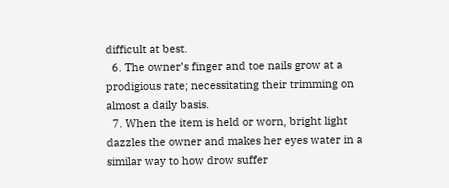difficult at best.
  6. The owner’s finger and toe nails grow at a prodigious rate; necessitating their trimming on almost a daily basis.
  7. When the item is held or worn, bright light dazzles the owner and makes her eyes water in a similar way to how drow suffer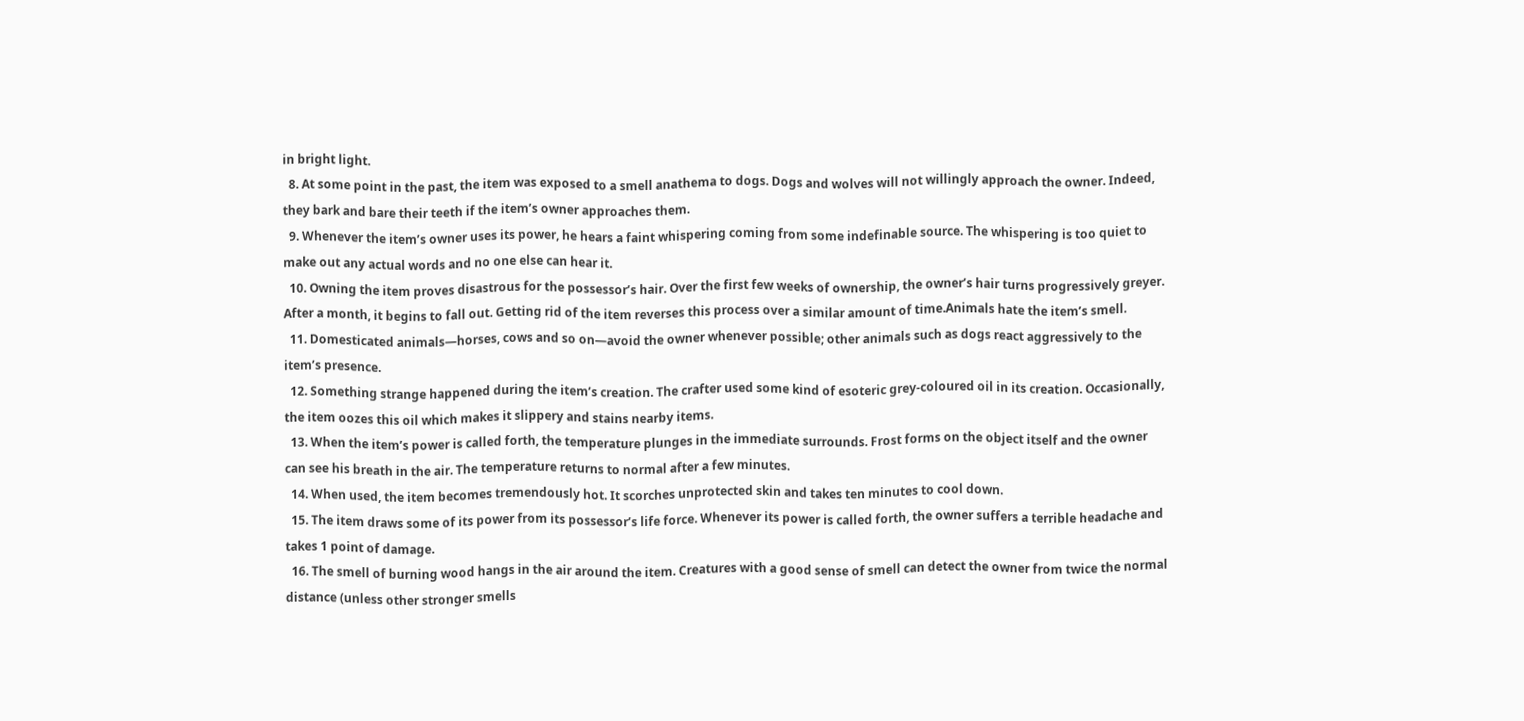in bright light.
  8. At some point in the past, the item was exposed to a smell anathema to dogs. Dogs and wolves will not willingly approach the owner. Indeed, they bark and bare their teeth if the item’s owner approaches them.
  9. Whenever the item’s owner uses its power, he hears a faint whispering coming from some indefinable source. The whispering is too quiet to make out any actual words and no one else can hear it.
  10. Owning the item proves disastrous for the possessor’s hair. Over the first few weeks of ownership, the owner’s hair turns progressively greyer. After a month, it begins to fall out. Getting rid of the item reverses this process over a similar amount of time.Animals hate the item’s smell.
  11. Domesticated animals—horses, cows and so on—avoid the owner whenever possible; other animals such as dogs react aggressively to the item’s presence.
  12. Something strange happened during the item’s creation. The crafter used some kind of esoteric grey-coloured oil in its creation. Occasionally, the item oozes this oil which makes it slippery and stains nearby items.
  13. When the item’s power is called forth, the temperature plunges in the immediate surrounds. Frost forms on the object itself and the owner can see his breath in the air. The temperature returns to normal after a few minutes.
  14. When used, the item becomes tremendously hot. It scorches unprotected skin and takes ten minutes to cool down.
  15. The item draws some of its power from its possessor’s life force. Whenever its power is called forth, the owner suffers a terrible headache and takes 1 point of damage.
  16. The smell of burning wood hangs in the air around the item. Creatures with a good sense of smell can detect the owner from twice the normal distance (unless other stronger smells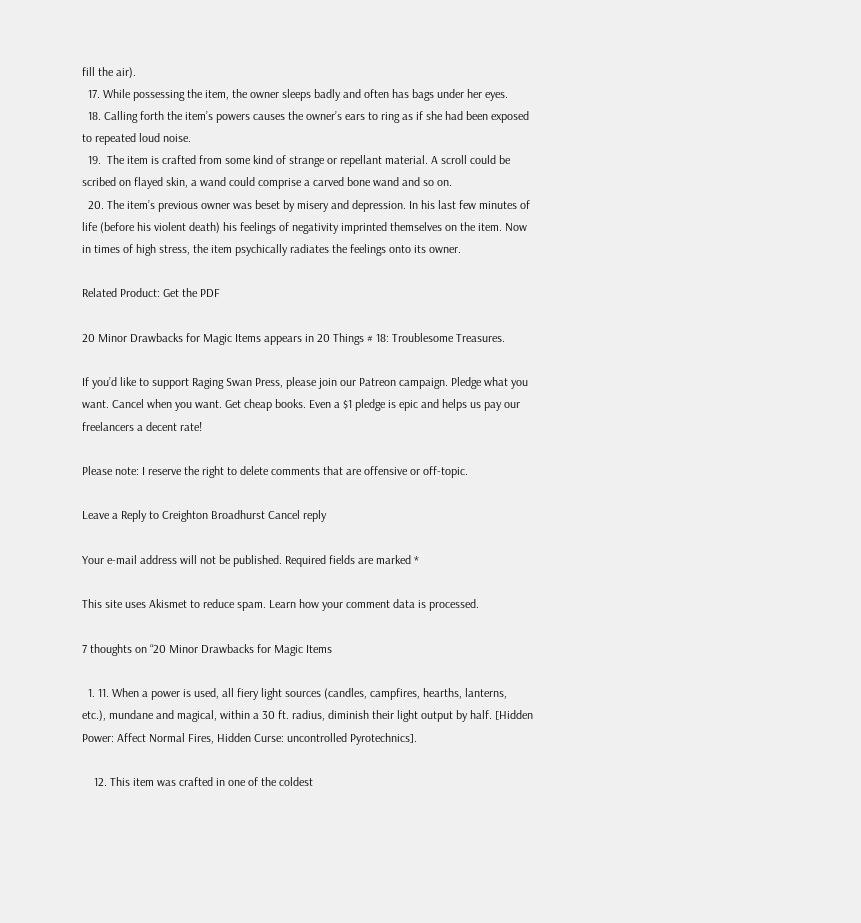fill the air).
  17. While possessing the item, the owner sleeps badly and often has bags under her eyes.
  18. Calling forth the item’s powers causes the owner’s ears to ring as if she had been exposed to repeated loud noise.
  19.  The item is crafted from some kind of strange or repellant material. A scroll could be scribed on flayed skin, a wand could comprise a carved bone wand and so on.
  20. The item’s previous owner was beset by misery and depression. In his last few minutes of life (before his violent death) his feelings of negativity imprinted themselves on the item. Now in times of high stress, the item psychically radiates the feelings onto its owner.

Related Product: Get the PDF

20 Minor Drawbacks for Magic Items appears in 20 Things # 18: Troublesome Treasures.

If you’d like to support Raging Swan Press, please join our Patreon campaign. Pledge what you want. Cancel when you want. Get cheap books. Even a $1 pledge is epic and helps us pay our freelancers a decent rate!

Please note: I reserve the right to delete comments that are offensive or off-topic.

Leave a Reply to Creighton Broadhurst Cancel reply

Your e-mail address will not be published. Required fields are marked *

This site uses Akismet to reduce spam. Learn how your comment data is processed.

7 thoughts on “20 Minor Drawbacks for Magic Items

  1. 11. When a power is used, all fiery light sources (candles, campfires, hearths, lanterns, etc.), mundane and magical, within a 30 ft. radius, diminish their light output by half. [Hidden Power: Affect Normal Fires, Hidden Curse: uncontrolled Pyrotechnics].

    12. This item was crafted in one of the coldest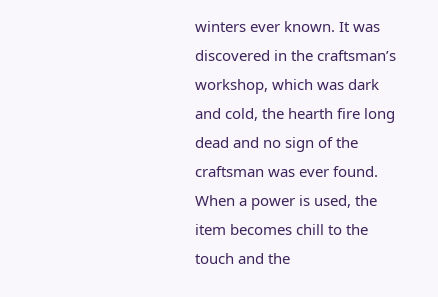winters ever known. It was discovered in the craftsman’s workshop, which was dark and cold, the hearth fire long dead and no sign of the craftsman was ever found. When a power is used, the item becomes chill to the touch and the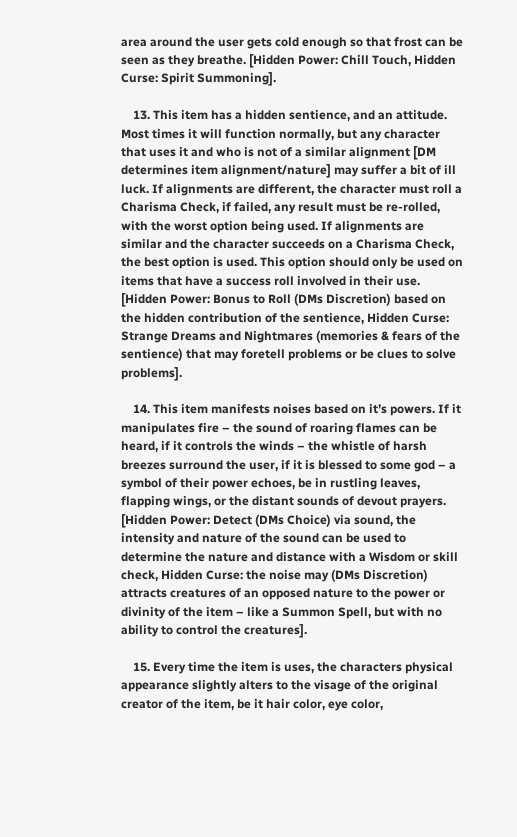area around the user gets cold enough so that frost can be seen as they breathe. [Hidden Power: Chill Touch, Hidden Curse: Spirit Summoning].

    13. This item has a hidden sentience, and an attitude. Most times it will function normally, but any character that uses it and who is not of a similar alignment [DM determines item alignment/nature] may suffer a bit of ill luck. If alignments are different, the character must roll a Charisma Check, if failed, any result must be re-rolled, with the worst option being used. If alignments are similar and the character succeeds on a Charisma Check, the best option is used. This option should only be used on items that have a success roll involved in their use. [Hidden Power: Bonus to Roll (DMs Discretion) based on the hidden contribution of the sentience, Hidden Curse: Strange Dreams and Nightmares (memories & fears of the sentience) that may foretell problems or be clues to solve problems].

    14. This item manifests noises based on it’s powers. If it manipulates fire – the sound of roaring flames can be heard, if it controls the winds – the whistle of harsh breezes surround the user, if it is blessed to some god – a symbol of their power echoes, be in rustling leaves, flapping wings, or the distant sounds of devout prayers. [Hidden Power: Detect (DMs Choice) via sound, the intensity and nature of the sound can be used to determine the nature and distance with a Wisdom or skill check, Hidden Curse: the noise may (DMs Discretion) attracts creatures of an opposed nature to the power or divinity of the item – like a Summon Spell, but with no ability to control the creatures].

    15. Every time the item is uses, the characters physical appearance slightly alters to the visage of the original creator of the item, be it hair color, eye color,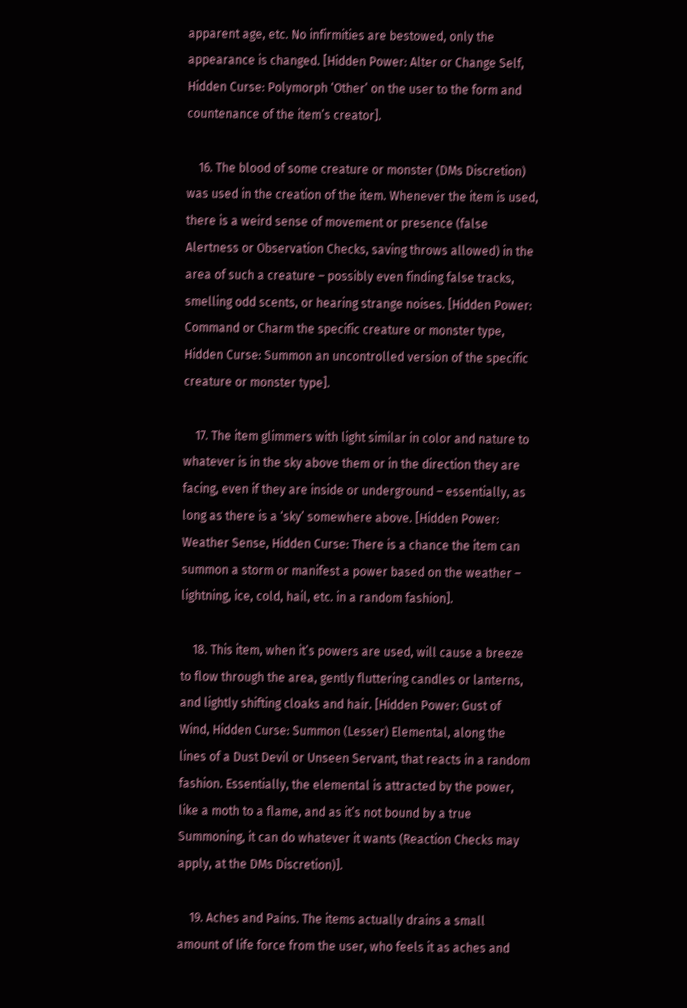apparent age, etc. No infirmities are bestowed, only the appearance is changed. [Hidden Power: Alter or Change Self, Hidden Curse: Polymorph ‘Other’ on the user to the form and countenance of the item’s creator].

    16. The blood of some creature or monster (DMs Discretion) was used in the creation of the item. Whenever the item is used, there is a weird sense of movement or presence (false Alertness or Observation Checks, saving throws allowed) in the area of such a creature – possibly even finding false tracks, smelling odd scents, or hearing strange noises. [Hidden Power: Command or Charm the specific creature or monster type, Hidden Curse: Summon an uncontrolled version of the specific creature or monster type].

    17. The item glimmers with light similar in color and nature to whatever is in the sky above them or in the direction they are facing, even if they are inside or underground – essentially, as long as there is a ‘sky’ somewhere above. [Hidden Power: Weather Sense, Hidden Curse: There is a chance the item can summon a storm or manifest a power based on the weather – lightning, ice, cold, hail, etc. in a random fashion].

    18. This item, when it’s powers are used, will cause a breeze to flow through the area, gently fluttering candles or lanterns, and lightly shifting cloaks and hair. [Hidden Power: Gust of Wind, Hidden Curse: Summon (Lesser) Elemental, along the lines of a Dust Devil or Unseen Servant, that reacts in a random fashion. Essentially, the elemental is attracted by the power, like a moth to a flame, and as it’s not bound by a true Summoning, it can do whatever it wants (Reaction Checks may apply, at the DMs Discretion)].

    19. Aches and Pains. The items actually drains a small amount of life force from the user, who feels it as aches and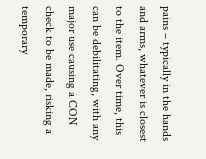pains – typically in the hands and arms, whatever is closest to the item. Over time, this can be debilitating, with any major use causing a CON check to be made, risking a temporary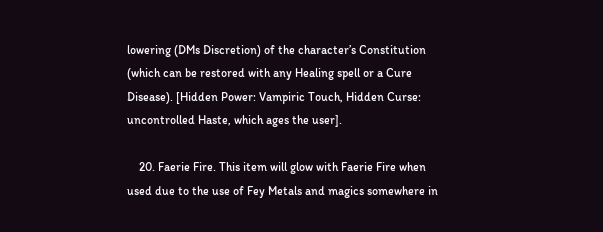lowering (DMs Discretion) of the character’s Constitution (which can be restored with any Healing spell or a Cure Disease). [Hidden Power: Vampiric Touch, Hidden Curse: uncontrolled Haste, which ages the user].

    20. Faerie Fire. This item will glow with Faerie Fire when used due to the use of Fey Metals and magics somewhere in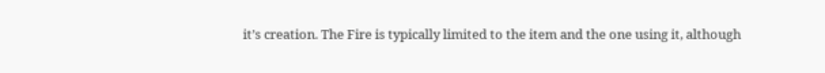it’s creation. The Fire is typically limited to the item and the one using it, although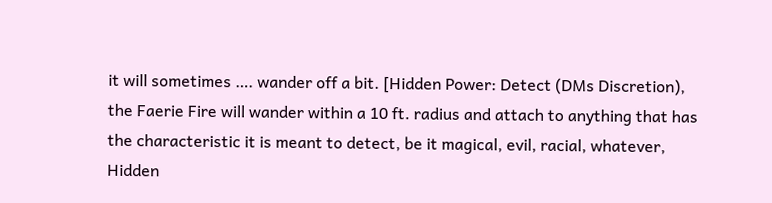it will sometimes …. wander off a bit. [Hidden Power: Detect (DMs Discretion), the Faerie Fire will wander within a 10 ft. radius and attach to anything that has the characteristic it is meant to detect, be it magical, evil, racial, whatever, Hidden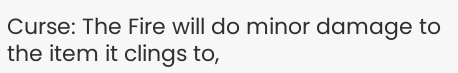Curse: The Fire will do minor damage to the item it clings to,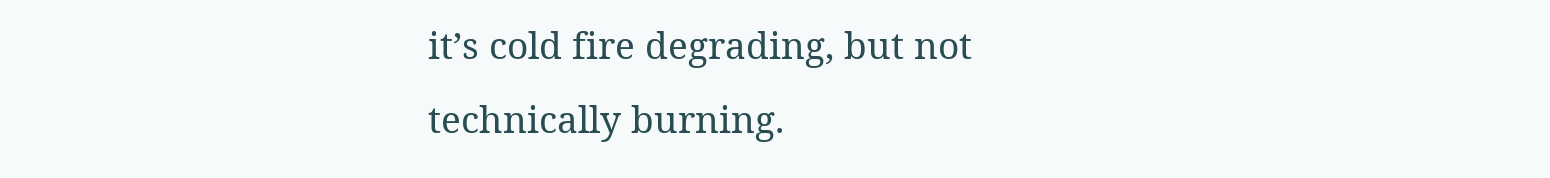it’s cold fire degrading, but not technically burning.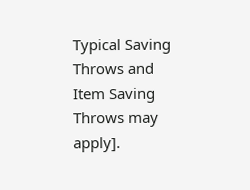Typical Saving Throws and Item Saving Throws may apply].